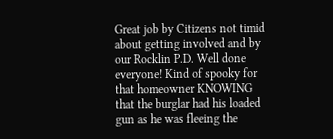Great job by Citizens not timid about getting involved and by our Rocklin P.D. Well done everyone! Kind of spooky for that homeowner KNOWING that the burglar had his loaded gun as he was fleeing the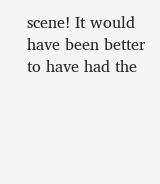scene! It would have been better to have had the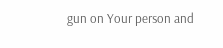gun on Your person and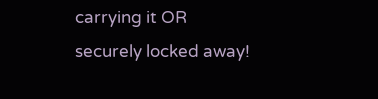carrying it OR securely locked away!